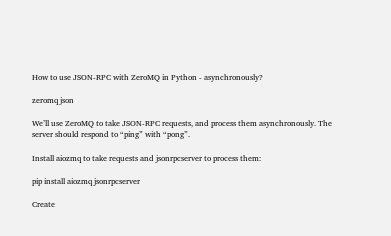How to use JSON-RPC with ZeroMQ in Python - asynchronously?

zeromq json

We’ll use ZeroMQ to take JSON-RPC requests, and process them asynchronously. The server should respond to “ping” with “pong”.

Install aiozmq to take requests and jsonrpcserver to process them:

pip install aiozmq jsonrpcserver

Create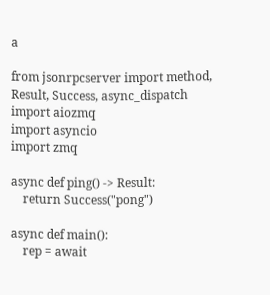a

from jsonrpcserver import method, Result, Success, async_dispatch
import aiozmq
import asyncio
import zmq

async def ping() -> Result:
    return Success("pong")

async def main():
    rep = await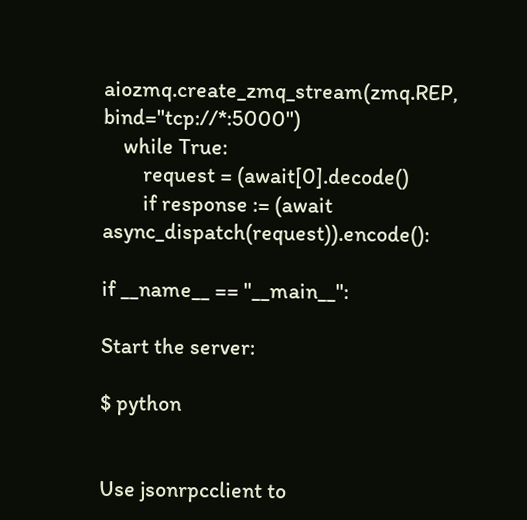aiozmq.create_zmq_stream(zmq.REP, bind="tcp://*:5000")
    while True:
        request = (await[0].decode()
        if response := (await async_dispatch(request)).encode():

if __name__ == "__main__":

Start the server:

$ python


Use jsonrpcclient to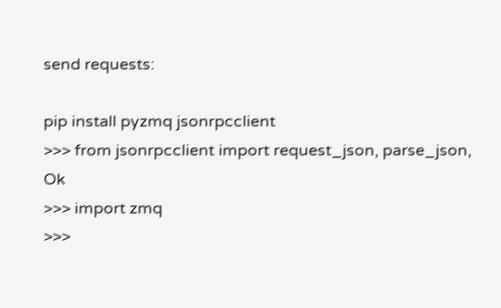send requests:

pip install pyzmq jsonrpcclient
>>> from jsonrpcclient import request_json, parse_json, Ok
>>> import zmq
>>>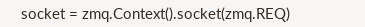socket = zmq.Context().socket(zmq.REQ)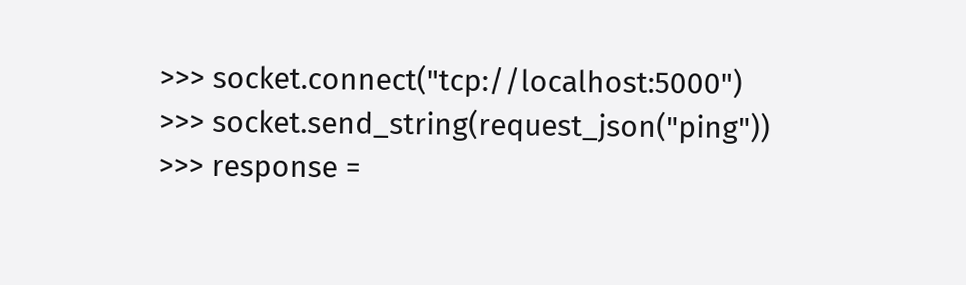>>> socket.connect("tcp://localhost:5000")
>>> socket.send_string(request_json("ping"))
>>> response =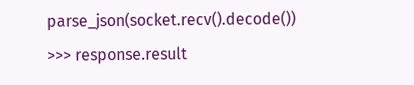parse_json(socket.recv().decode())
>>> response.result